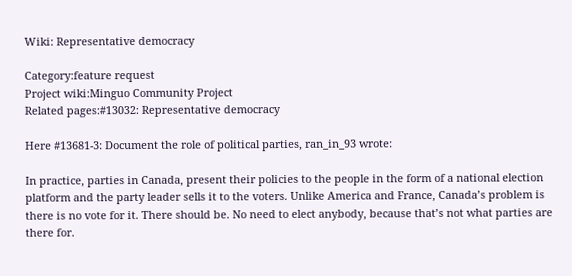Wiki: Representative democracy

Category:feature request
Project wiki:Minguo Community Project
Related pages:#13032: Representative democracy

Here #13681-3: Document the role of political parties, ran_in_93 wrote:

In practice, parties in Canada, present their policies to the people in the form of a national election platform and the party leader sells it to the voters. Unlike America and France, Canada’s problem is there is no vote for it. There should be. No need to elect anybody, because that’s not what parties are there for.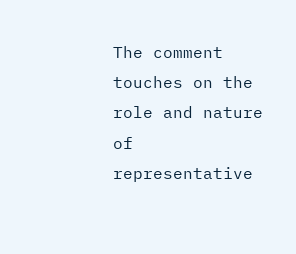The comment touches on the role and nature of representative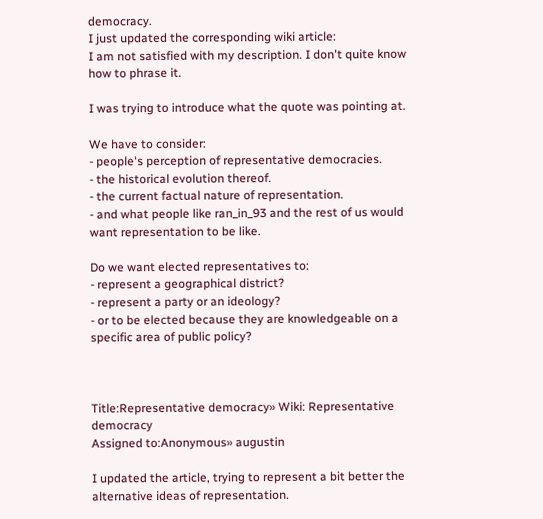democracy.
I just updated the corresponding wiki article:
I am not satisfied with my description. I don't quite know how to phrase it.

I was trying to introduce what the quote was pointing at.

We have to consider:
- people's perception of representative democracies.
- the historical evolution thereof.
- the current factual nature of representation.
- and what people like ran_in_93 and the rest of us would want representation to be like.

Do we want elected representatives to:
- represent a geographical district?
- represent a party or an ideology?
- or to be elected because they are knowledgeable on a specific area of public policy?



Title:Representative democracy» Wiki: Representative democracy
Assigned to:Anonymous» augustin

I updated the article, trying to represent a bit better the alternative ideas of representation.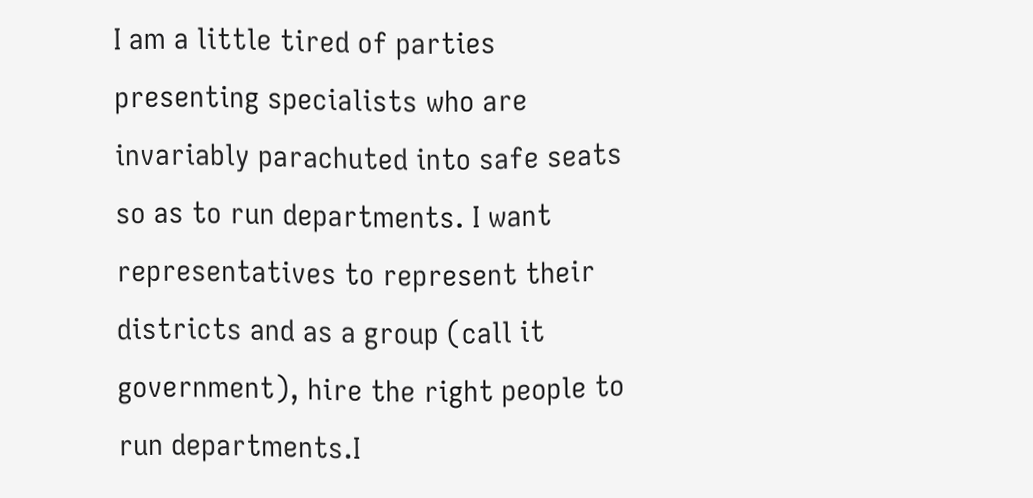I am a little tired of parties presenting specialists who are invariably parachuted into safe seats so as to run departments. I want representatives to represent their districts and as a group (call it government), hire the right people to run departments.I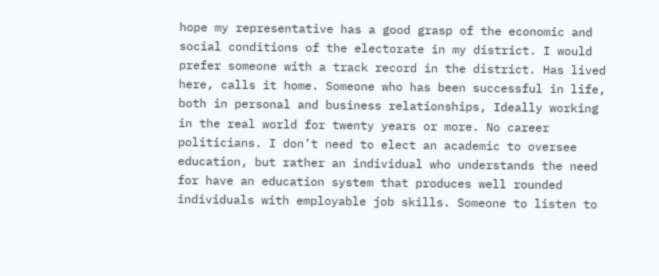hope my representative has a good grasp of the economic and social conditions of the electorate in my district. I would prefer someone with a track record in the district. Has lived here, calls it home. Someone who has been successful in life, both in personal and business relationships, Ideally working in the real world for twenty years or more. No career politicians. I don’t need to elect an academic to oversee education, but rather an individual who understands the need for have an education system that produces well rounded individuals with employable job skills. Someone to listen to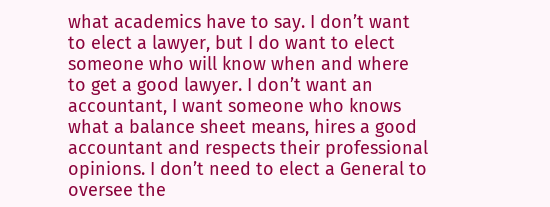what academics have to say. I don’t want to elect a lawyer, but I do want to elect someone who will know when and where to get a good lawyer. I don’t want an accountant, I want someone who knows what a balance sheet means, hires a good accountant and respects their professional opinions. I don’t need to elect a General to oversee the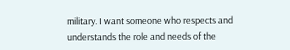military. I want someone who respects and understands the role and needs of the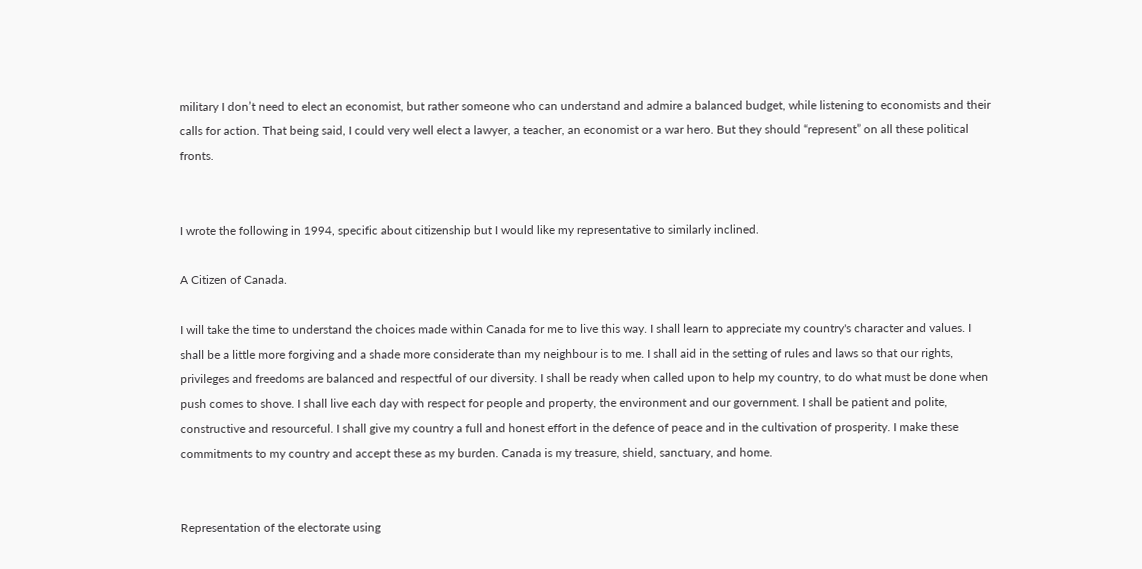military I don’t need to elect an economist, but rather someone who can understand and admire a balanced budget, while listening to economists and their calls for action. That being said, I could very well elect a lawyer, a teacher, an economist or a war hero. But they should “represent” on all these political fronts.


I wrote the following in 1994, specific about citizenship but I would like my representative to similarly inclined.

A Citizen of Canada.

I will take the time to understand the choices made within Canada for me to live this way. I shall learn to appreciate my country's character and values. I shall be a little more forgiving and a shade more considerate than my neighbour is to me. I shall aid in the setting of rules and laws so that our rights, privileges and freedoms are balanced and respectful of our diversity. I shall be ready when called upon to help my country, to do what must be done when push comes to shove. I shall live each day with respect for people and property, the environment and our government. I shall be patient and polite, constructive and resourceful. I shall give my country a full and honest effort in the defence of peace and in the cultivation of prosperity. I make these commitments to my country and accept these as my burden. Canada is my treasure, shield, sanctuary, and home.


Representation of the electorate using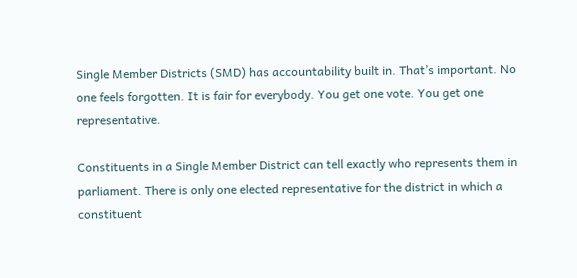Single Member Districts (SMD) has accountability built in. That’s important. No one feels forgotten. It is fair for everybody. You get one vote. You get one representative.

Constituents in a Single Member District can tell exactly who represents them in parliament. There is only one elected representative for the district in which a constituent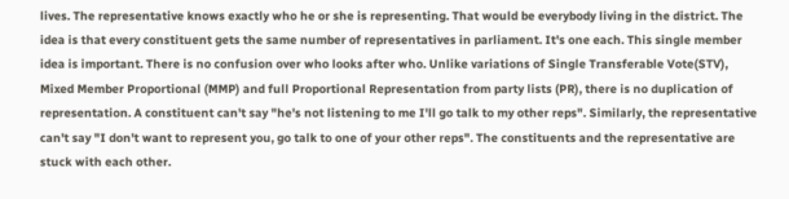lives. The representative knows exactly who he or she is representing. That would be everybody living in the district. The idea is that every constituent gets the same number of representatives in parliament. It's one each. This single member idea is important. There is no confusion over who looks after who. Unlike variations of Single Transferable Vote(STV), Mixed Member Proportional (MMP) and full Proportional Representation from party lists (PR), there is no duplication of representation. A constituent can't say "he's not listening to me I'll go talk to my other reps". Similarly, the representative can't say "I don't want to represent you, go talk to one of your other reps". The constituents and the representative are stuck with each other.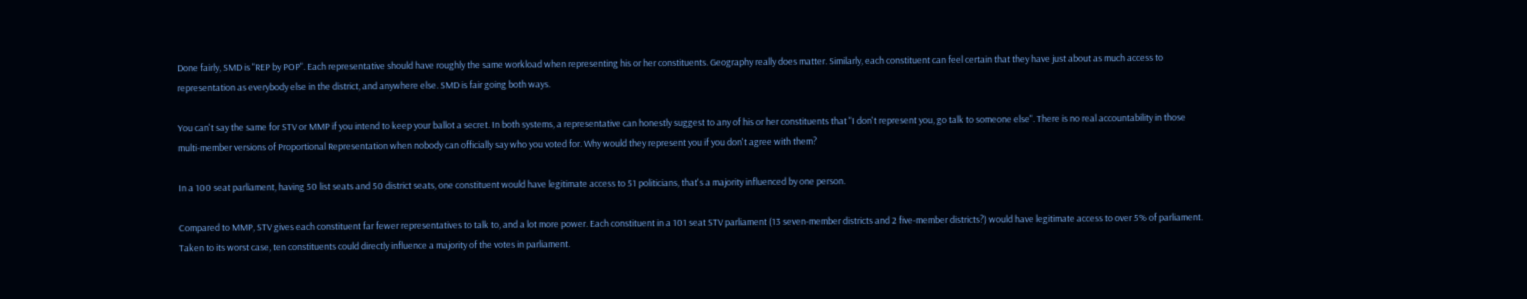Done fairly, SMD is "REP by POP". Each representative should have roughly the same workload when representing his or her constituents. Geography really does matter. Similarly, each constituent can feel certain that they have just about as much access to representation as everybody else in the district, and anywhere else. SMD is fair going both ways.

You can't say the same for STV or MMP if you intend to keep your ballot a secret. In both systems, a representative can honestly suggest to any of his or her constituents that "I don't represent you, go talk to someone else". There is no real accountability in those multi-member versions of Proportional Representation when nobody can officially say who you voted for. Why would they represent you if you don't agree with them?

In a 100 seat parliament, having 50 list seats and 50 district seats, one constituent would have legitimate access to 51 politicians, that's a majority influenced by one person.

Compared to MMP, STV gives each constituent far fewer representatives to talk to, and a lot more power. Each constituent in a 101 seat STV parliament (13 seven-member districts and 2 five-member districts?) would have legitimate access to over 5% of parliament. Taken to its worst case, ten constituents could directly influence a majority of the votes in parliament.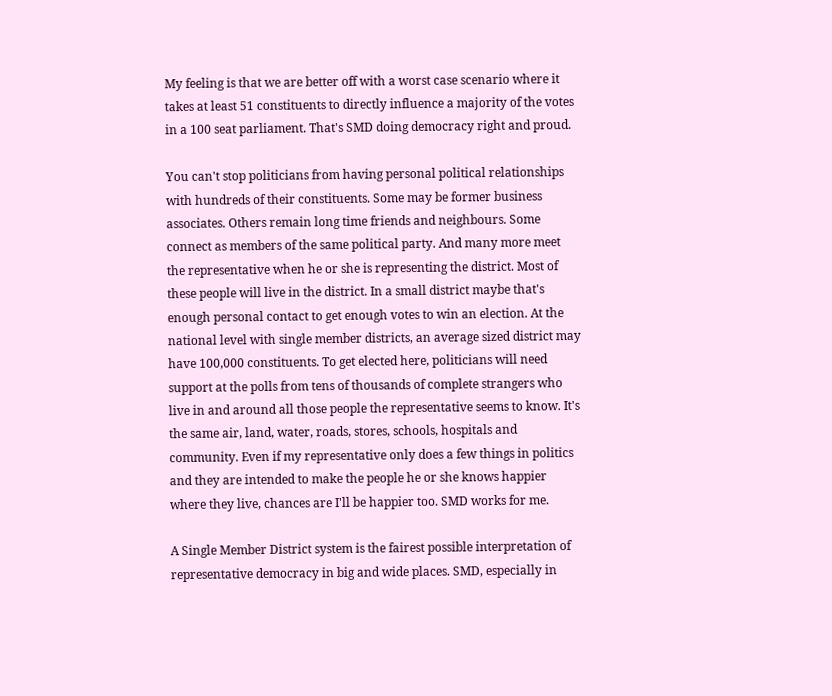My feeling is that we are better off with a worst case scenario where it takes at least 51 constituents to directly influence a majority of the votes in a 100 seat parliament. That's SMD doing democracy right and proud.

You can't stop politicians from having personal political relationships with hundreds of their constituents. Some may be former business associates. Others remain long time friends and neighbours. Some connect as members of the same political party. And many more meet the representative when he or she is representing the district. Most of these people will live in the district. In a small district maybe that's enough personal contact to get enough votes to win an election. At the national level with single member districts, an average sized district may have 100,000 constituents. To get elected here, politicians will need support at the polls from tens of thousands of complete strangers who live in and around all those people the representative seems to know. It's the same air, land, water, roads, stores, schools, hospitals and community. Even if my representative only does a few things in politics and they are intended to make the people he or she knows happier where they live, chances are I'll be happier too. SMD works for me.

A Single Member District system is the fairest possible interpretation of representative democracy in big and wide places. SMD, especially in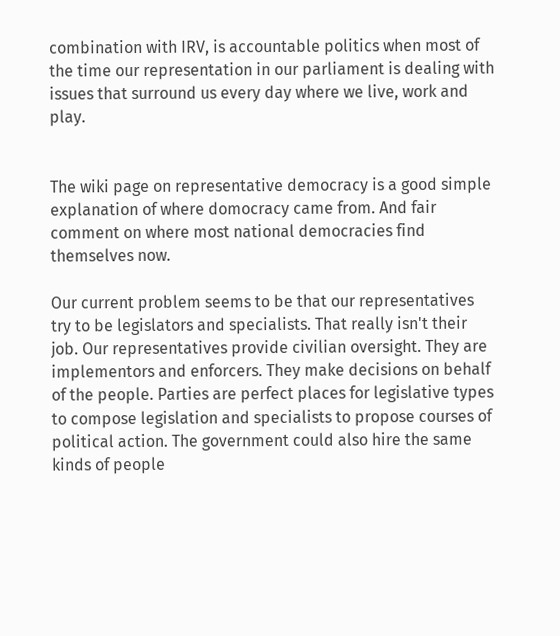combination with IRV, is accountable politics when most of the time our representation in our parliament is dealing with issues that surround us every day where we live, work and play.


The wiki page on representative democracy is a good simple explanation of where domocracy came from. And fair comment on where most national democracies find themselves now.

Our current problem seems to be that our representatives try to be legislators and specialists. That really isn't their job. Our representatives provide civilian oversight. They are implementors and enforcers. They make decisions on behalf of the people. Parties are perfect places for legislative types to compose legislation and specialists to propose courses of political action. The government could also hire the same kinds of people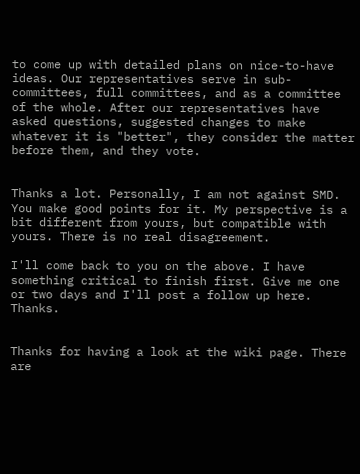to come up with detailed plans on nice-to-have ideas. Our representatives serve in sub-committees, full committees, and as a committee of the whole. After our representatives have asked questions, suggested changes to make whatever it is "better", they consider the matter before them, and they vote.


Thanks a lot. Personally, I am not against SMD. You make good points for it. My perspective is a bit different from yours, but compatible with yours. There is no real disagreement.

I'll come back to you on the above. I have something critical to finish first. Give me one or two days and I'll post a follow up here. Thanks.


Thanks for having a look at the wiki page. There are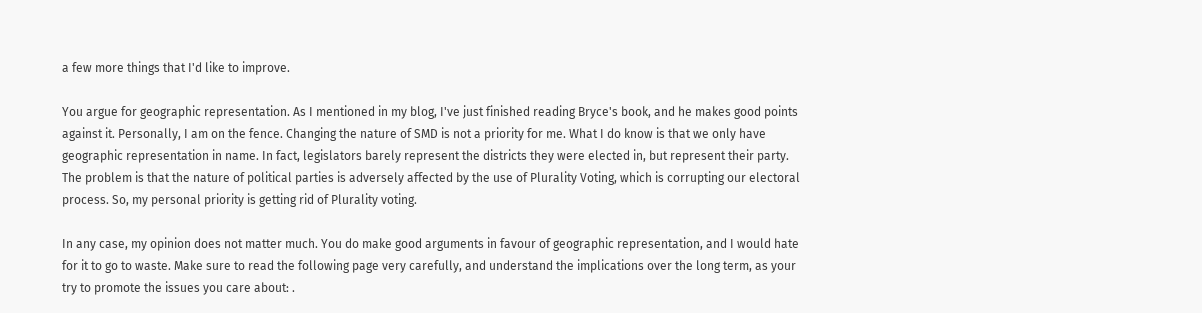a few more things that I'd like to improve.

You argue for geographic representation. As I mentioned in my blog, I've just finished reading Bryce's book, and he makes good points against it. Personally, I am on the fence. Changing the nature of SMD is not a priority for me. What I do know is that we only have geographic representation in name. In fact, legislators barely represent the districts they were elected in, but represent their party. The problem is that the nature of political parties is adversely affected by the use of Plurality Voting, which is corrupting our electoral process. So, my personal priority is getting rid of Plurality voting.

In any case, my opinion does not matter much. You do make good arguments in favour of geographic representation, and I would hate for it to go to waste. Make sure to read the following page very carefully, and understand the implications over the long term, as your try to promote the issues you care about: .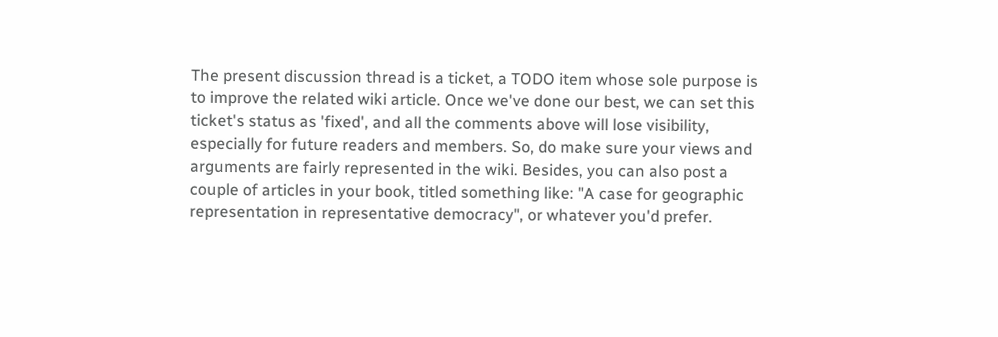The present discussion thread is a ticket, a TODO item whose sole purpose is to improve the related wiki article. Once we've done our best, we can set this ticket's status as 'fixed', and all the comments above will lose visibility, especially for future readers and members. So, do make sure your views and arguments are fairly represented in the wiki. Besides, you can also post a couple of articles in your book, titled something like: "A case for geographic representation in representative democracy", or whatever you'd prefer.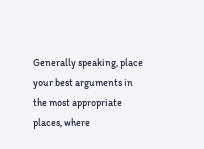Generally speaking, place your best arguments in the most appropriate places, where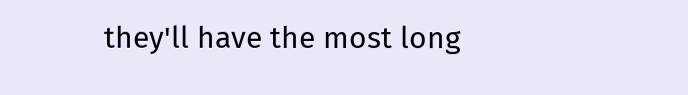they'll have the most long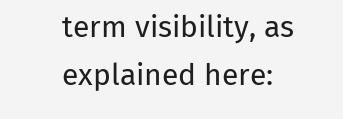term visibility, as explained here: